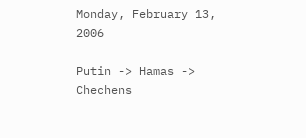Monday, February 13, 2006

Putin -> Hamas -> Chechens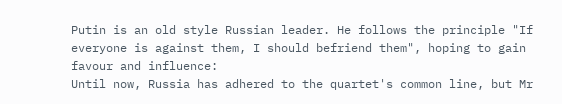Putin is an old style Russian leader. He follows the principle "If everyone is against them, I should befriend them", hoping to gain favour and influence:
Until now, Russia has adhered to the quartet's common line, but Mr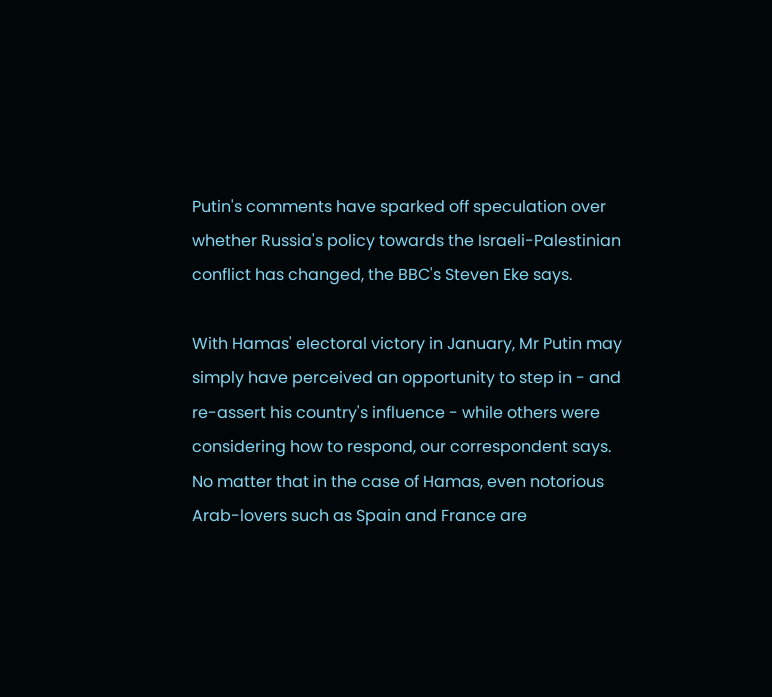Putin's comments have sparked off speculation over whether Russia's policy towards the Israeli-Palestinian conflict has changed, the BBC's Steven Eke says.

With Hamas' electoral victory in January, Mr Putin may simply have perceived an opportunity to step in - and re-assert his country's influence - while others were considering how to respond, our correspondent says.
No matter that in the case of Hamas, even notorious Arab-lovers such as Spain and France are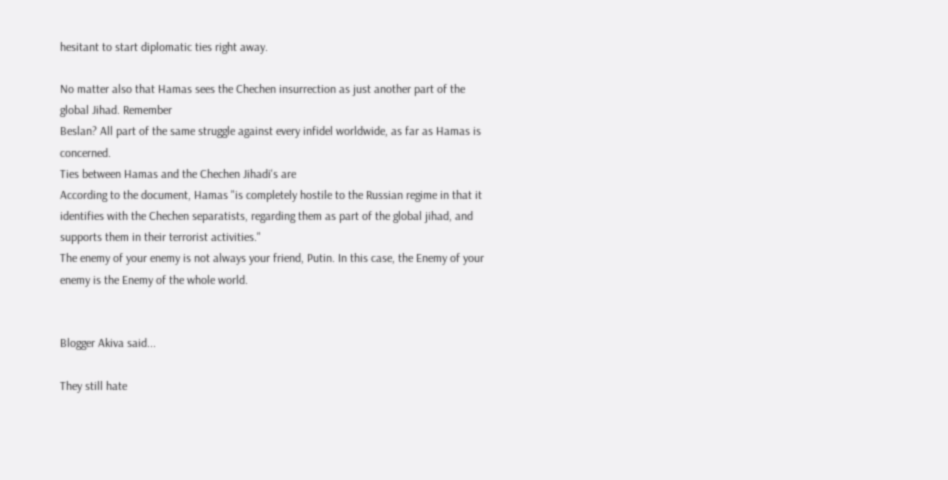hesitant to start diplomatic ties right away.

No matter also that Hamas sees the Chechen insurrection as just another part of the global Jihad. Remember
Beslan? All part of the same struggle against every infidel worldwide, as far as Hamas is concerned.
Ties between Hamas and the Chechen Jihadi's are
According to the document, Hamas "is completely hostile to the Russian regime in that it identifies with the Chechen separatists, regarding them as part of the global jihad, and supports them in their terrorist activities."
The enemy of your enemy is not always your friend, Putin. In this case, the Enemy of your enemy is the Enemy of the whole world.


Blogger Akiva said...

They still hate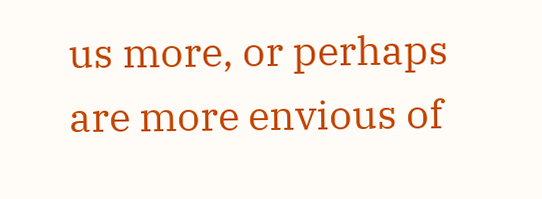us more, or perhaps are more envious of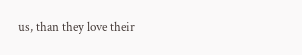us, than they love their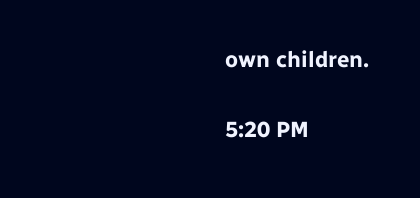own children.

5:20 PM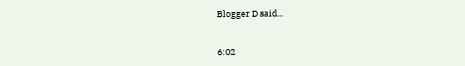Blogger D said...


6:02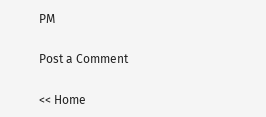PM

Post a Comment

<< Home